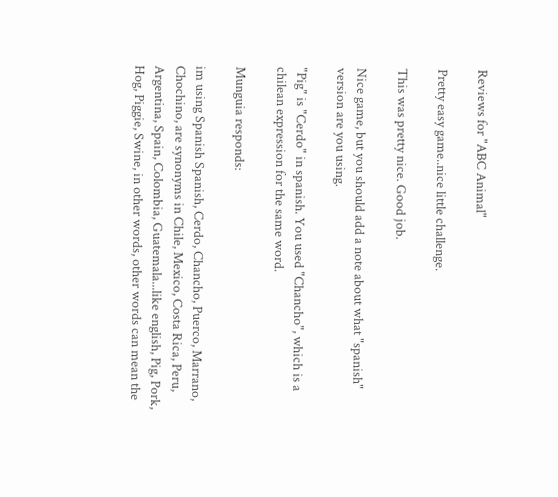Reviews for "ABC Animal"

Pretty easy game..nice little challenge.

This was pretty nice. Good job.

Nice game, but you should add a note about what "spanish" version are you using.

"Pig" is "Cerdo" in spanish. You used "Chancho", which is a chilean expression for the same word.

Munguia responds:

im using Spanish Spanish, Cerdo, Chancho, Puerco, Marrano, Chochino, are synonyms in Chile, Mexico, Costa Rica, Peru, Argentina, Spain, Colombia, Guatemala...like english, Pig, Pork, Hog, Piggie, Swine, in other words, other words can mean the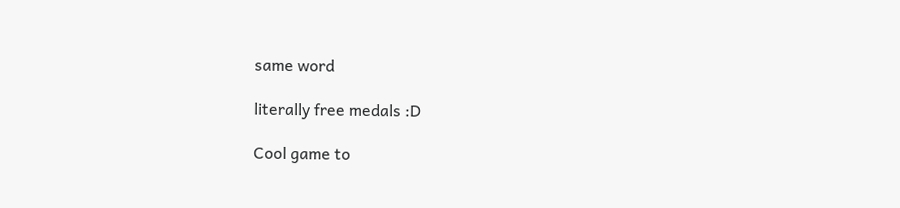same word

literally free medals :D

Cool game to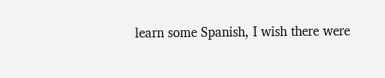learn some Spanish, I wish there were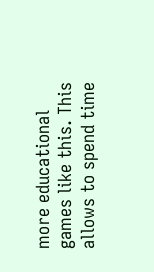more educational games like this. This allows to spend time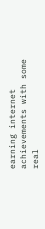earning internet achievements with some real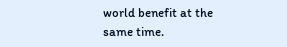world benefit at the same time.